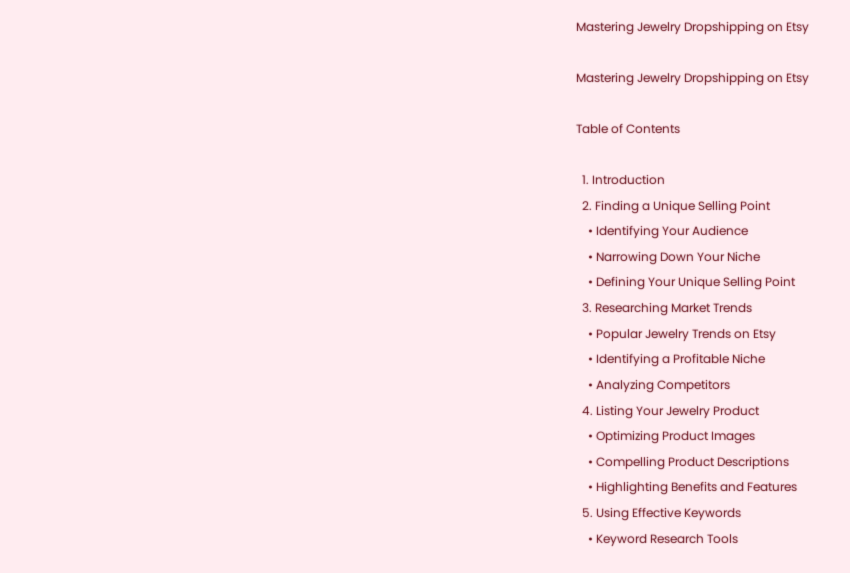Mastering Jewelry Dropshipping on Etsy

Mastering Jewelry Dropshipping on Etsy

Table of Contents

  1. Introduction
  2. Finding a Unique Selling Point
    • Identifying Your Audience
    • Narrowing Down Your Niche
    • Defining Your Unique Selling Point
  3. Researching Market Trends
    • Popular Jewelry Trends on Etsy
    • Identifying a Profitable Niche
    • Analyzing Competitors
  4. Listing Your Jewelry Product
    • Optimizing Product Images
    • Compelling Product Descriptions
    • Highlighting Benefits and Features
  5. Using Effective Keywords
    • Keyword Research Tools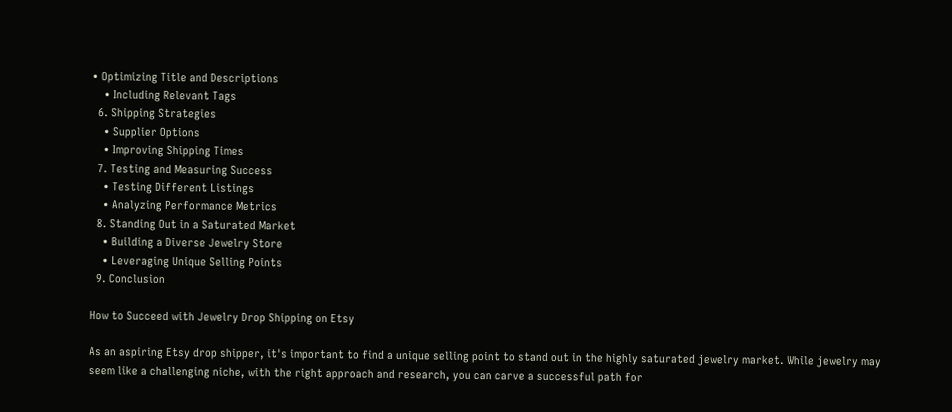• Optimizing Title and Descriptions
    • Including Relevant Tags
  6. Shipping Strategies
    • Supplier Options
    • Improving Shipping Times
  7. Testing and Measuring Success
    • Testing Different Listings
    • Analyzing Performance Metrics
  8. Standing Out in a Saturated Market
    • Building a Diverse Jewelry Store
    • Leveraging Unique Selling Points
  9. Conclusion

How to Succeed with Jewelry Drop Shipping on Etsy

As an aspiring Etsy drop shipper, it's important to find a unique selling point to stand out in the highly saturated jewelry market. While jewelry may seem like a challenging niche, with the right approach and research, you can carve a successful path for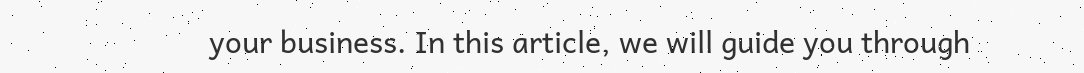your business. In this article, we will guide you through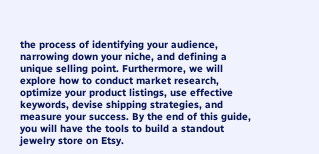the process of identifying your audience, narrowing down your niche, and defining a unique selling point. Furthermore, we will explore how to conduct market research, optimize your product listings, use effective keywords, devise shipping strategies, and measure your success. By the end of this guide, you will have the tools to build a standout jewelry store on Etsy.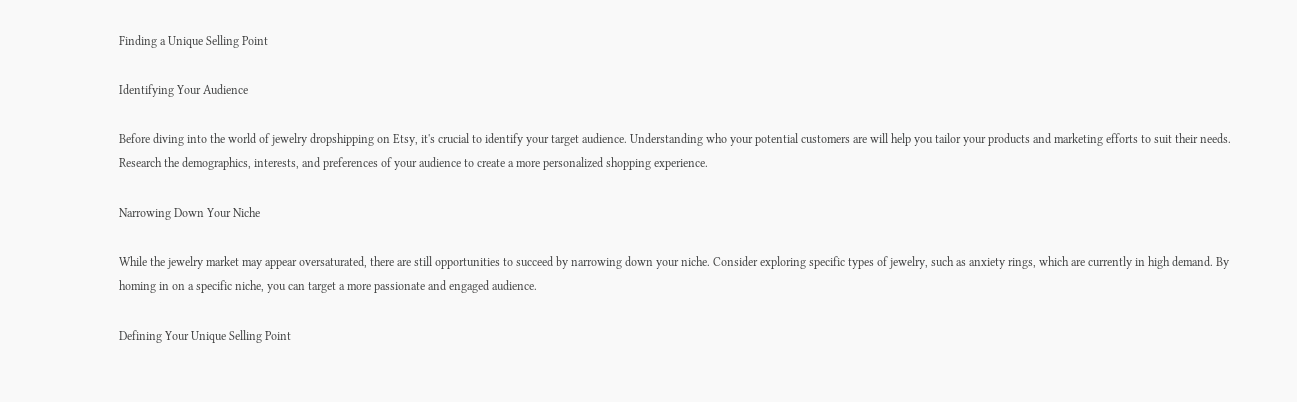Finding a Unique Selling Point

Identifying Your Audience

Before diving into the world of jewelry dropshipping on Etsy, it's crucial to identify your target audience. Understanding who your potential customers are will help you tailor your products and marketing efforts to suit their needs. Research the demographics, interests, and preferences of your audience to create a more personalized shopping experience.

Narrowing Down Your Niche

While the jewelry market may appear oversaturated, there are still opportunities to succeed by narrowing down your niche. Consider exploring specific types of jewelry, such as anxiety rings, which are currently in high demand. By homing in on a specific niche, you can target a more passionate and engaged audience.

Defining Your Unique Selling Point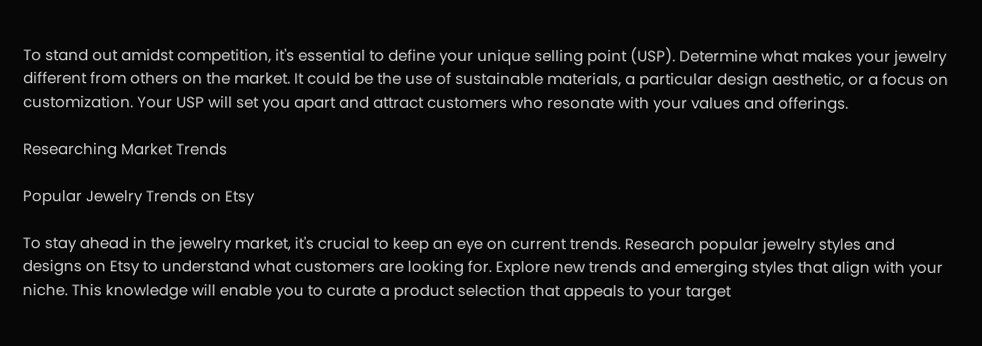To stand out amidst competition, it's essential to define your unique selling point (USP). Determine what makes your jewelry different from others on the market. It could be the use of sustainable materials, a particular design aesthetic, or a focus on customization. Your USP will set you apart and attract customers who resonate with your values and offerings.

Researching Market Trends

Popular Jewelry Trends on Etsy

To stay ahead in the jewelry market, it's crucial to keep an eye on current trends. Research popular jewelry styles and designs on Etsy to understand what customers are looking for. Explore new trends and emerging styles that align with your niche. This knowledge will enable you to curate a product selection that appeals to your target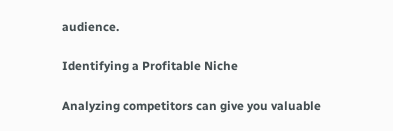audience.

Identifying a Profitable Niche

Analyzing competitors can give you valuable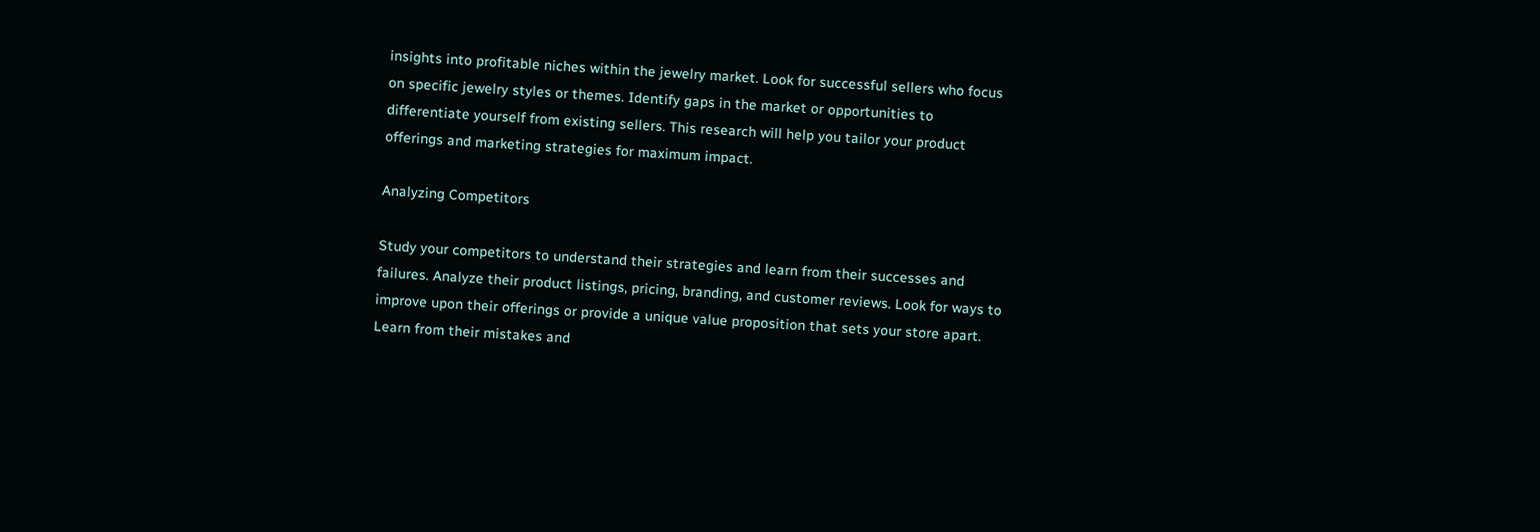insights into profitable niches within the jewelry market. Look for successful sellers who focus on specific jewelry styles or themes. Identify gaps in the market or opportunities to differentiate yourself from existing sellers. This research will help you tailor your product offerings and marketing strategies for maximum impact.

Analyzing Competitors

Study your competitors to understand their strategies and learn from their successes and failures. Analyze their product listings, pricing, branding, and customer reviews. Look for ways to improve upon their offerings or provide a unique value proposition that sets your store apart. Learn from their mistakes and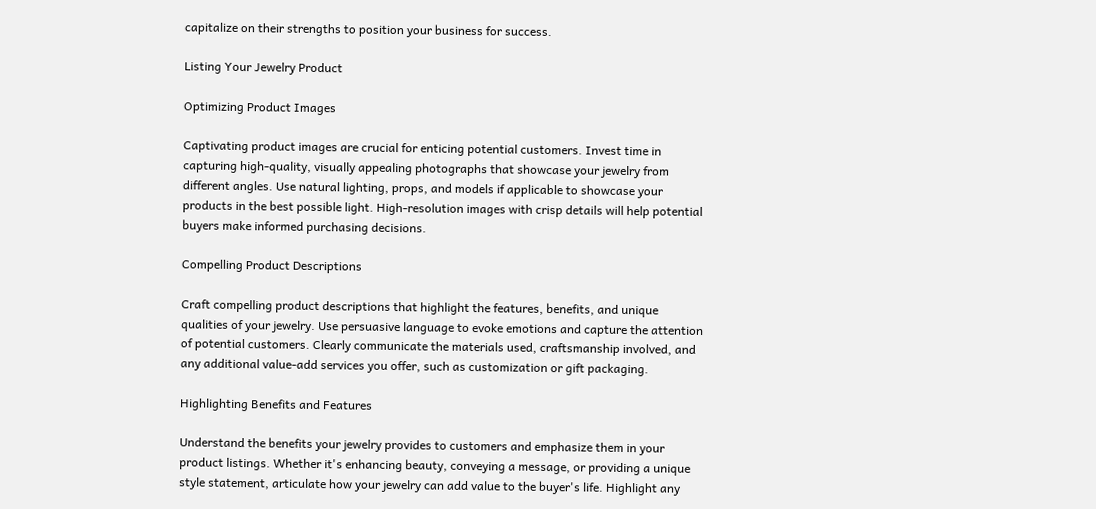capitalize on their strengths to position your business for success.

Listing Your Jewelry Product

Optimizing Product Images

Captivating product images are crucial for enticing potential customers. Invest time in capturing high-quality, visually appealing photographs that showcase your jewelry from different angles. Use natural lighting, props, and models if applicable to showcase your products in the best possible light. High-resolution images with crisp details will help potential buyers make informed purchasing decisions.

Compelling Product Descriptions

Craft compelling product descriptions that highlight the features, benefits, and unique qualities of your jewelry. Use persuasive language to evoke emotions and capture the attention of potential customers. Clearly communicate the materials used, craftsmanship involved, and any additional value-add services you offer, such as customization or gift packaging.

Highlighting Benefits and Features

Understand the benefits your jewelry provides to customers and emphasize them in your product listings. Whether it's enhancing beauty, conveying a message, or providing a unique style statement, articulate how your jewelry can add value to the buyer's life. Highlight any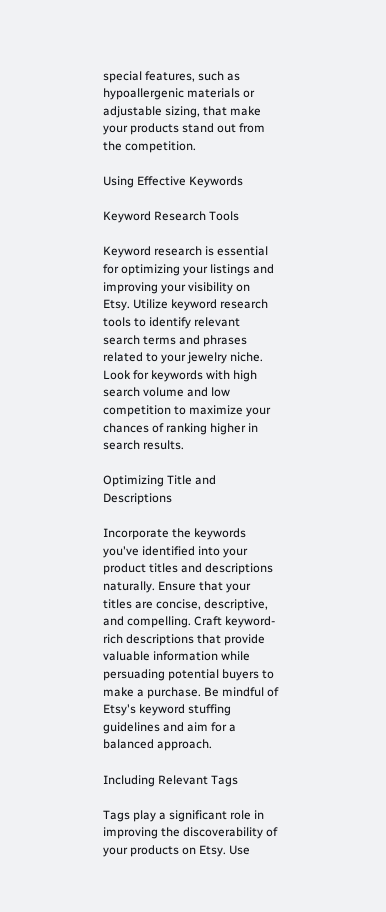special features, such as hypoallergenic materials or adjustable sizing, that make your products stand out from the competition.

Using Effective Keywords

Keyword Research Tools

Keyword research is essential for optimizing your listings and improving your visibility on Etsy. Utilize keyword research tools to identify relevant search terms and phrases related to your jewelry niche. Look for keywords with high search volume and low competition to maximize your chances of ranking higher in search results.

Optimizing Title and Descriptions

Incorporate the keywords you've identified into your product titles and descriptions naturally. Ensure that your titles are concise, descriptive, and compelling. Craft keyword-rich descriptions that provide valuable information while persuading potential buyers to make a purchase. Be mindful of Etsy's keyword stuffing guidelines and aim for a balanced approach.

Including Relevant Tags

Tags play a significant role in improving the discoverability of your products on Etsy. Use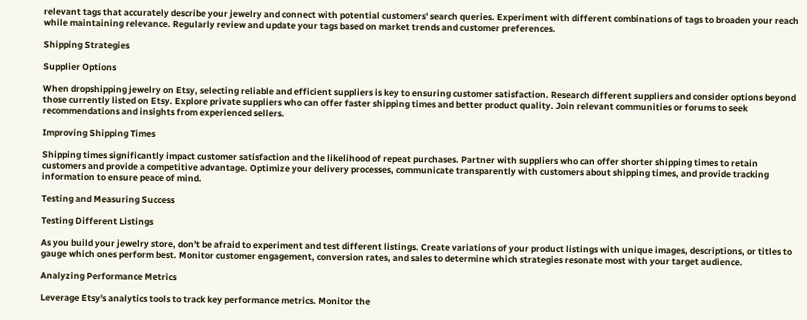relevant tags that accurately describe your jewelry and connect with potential customers' search queries. Experiment with different combinations of tags to broaden your reach while maintaining relevance. Regularly review and update your tags based on market trends and customer preferences.

Shipping Strategies

Supplier Options

When dropshipping jewelry on Etsy, selecting reliable and efficient suppliers is key to ensuring customer satisfaction. Research different suppliers and consider options beyond those currently listed on Etsy. Explore private suppliers who can offer faster shipping times and better product quality. Join relevant communities or forums to seek recommendations and insights from experienced sellers.

Improving Shipping Times

Shipping times significantly impact customer satisfaction and the likelihood of repeat purchases. Partner with suppliers who can offer shorter shipping times to retain customers and provide a competitive advantage. Optimize your delivery processes, communicate transparently with customers about shipping times, and provide tracking information to ensure peace of mind.

Testing and Measuring Success

Testing Different Listings

As you build your jewelry store, don't be afraid to experiment and test different listings. Create variations of your product listings with unique images, descriptions, or titles to gauge which ones perform best. Monitor customer engagement, conversion rates, and sales to determine which strategies resonate most with your target audience.

Analyzing Performance Metrics

Leverage Etsy's analytics tools to track key performance metrics. Monitor the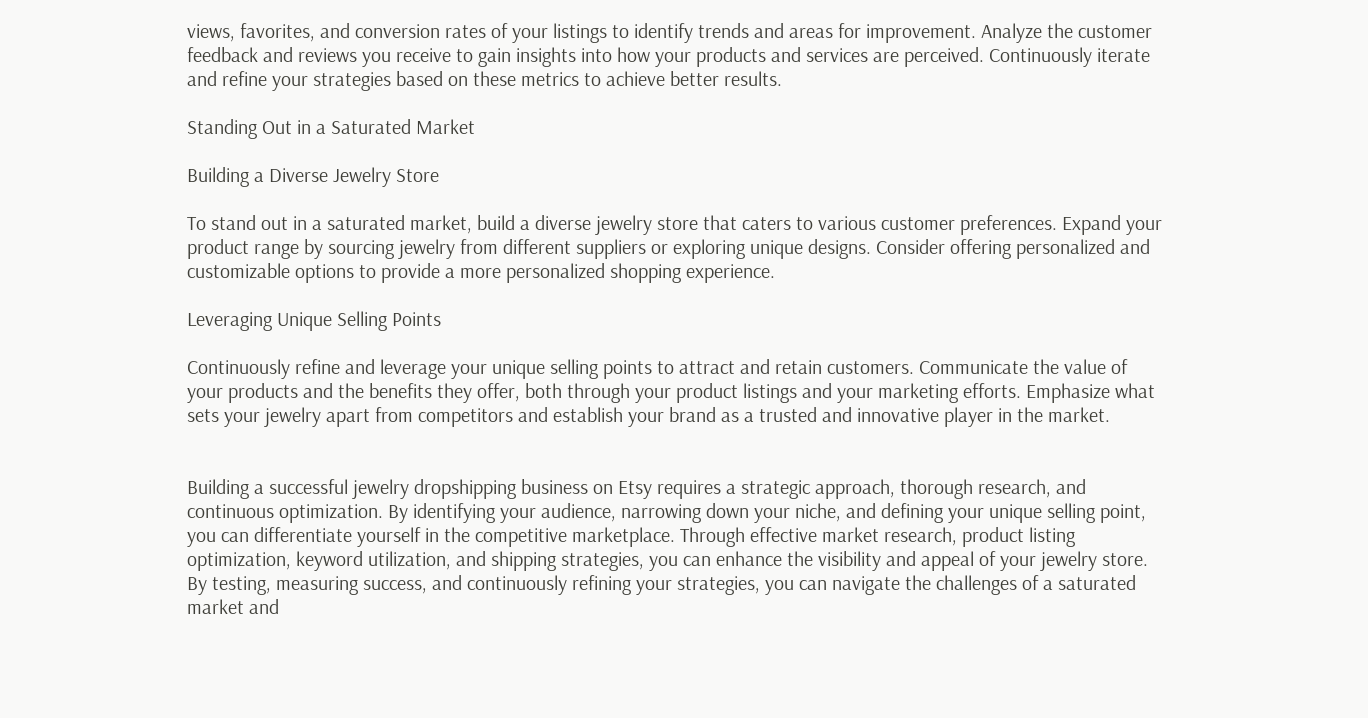views, favorites, and conversion rates of your listings to identify trends and areas for improvement. Analyze the customer feedback and reviews you receive to gain insights into how your products and services are perceived. Continuously iterate and refine your strategies based on these metrics to achieve better results.

Standing Out in a Saturated Market

Building a Diverse Jewelry Store

To stand out in a saturated market, build a diverse jewelry store that caters to various customer preferences. Expand your product range by sourcing jewelry from different suppliers or exploring unique designs. Consider offering personalized and customizable options to provide a more personalized shopping experience.

Leveraging Unique Selling Points

Continuously refine and leverage your unique selling points to attract and retain customers. Communicate the value of your products and the benefits they offer, both through your product listings and your marketing efforts. Emphasize what sets your jewelry apart from competitors and establish your brand as a trusted and innovative player in the market.


Building a successful jewelry dropshipping business on Etsy requires a strategic approach, thorough research, and continuous optimization. By identifying your audience, narrowing down your niche, and defining your unique selling point, you can differentiate yourself in the competitive marketplace. Through effective market research, product listing optimization, keyword utilization, and shipping strategies, you can enhance the visibility and appeal of your jewelry store. By testing, measuring success, and continuously refining your strategies, you can navigate the challenges of a saturated market and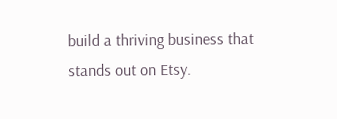build a thriving business that stands out on Etsy.